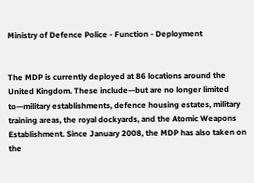Ministry of Defence Police - Function - Deployment


The MDP is currently deployed at 86 locations around the United Kingdom. These include—but are no longer limited to—military establishments, defence housing estates, military training areas, the royal dockyards, and the Atomic Weapons Establishment. Since January 2008, the MDP has also taken on the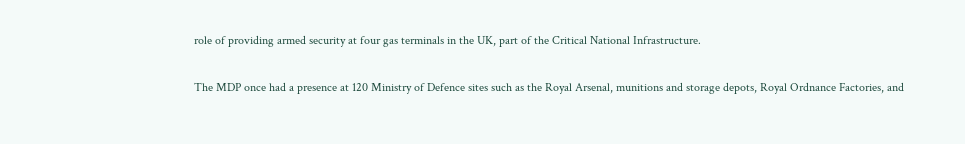role of providing armed security at four gas terminals in the UK, part of the Critical National Infrastructure.

The MDP once had a presence at 120 Ministry of Defence sites such as the Royal Arsenal, munitions and storage depots, Royal Ordnance Factories, and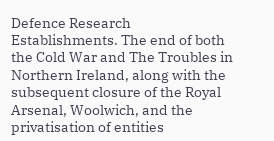Defence Research Establishments. The end of both the Cold War and The Troubles in Northern Ireland, along with the subsequent closure of the Royal Arsenal, Woolwich, and the privatisation of entities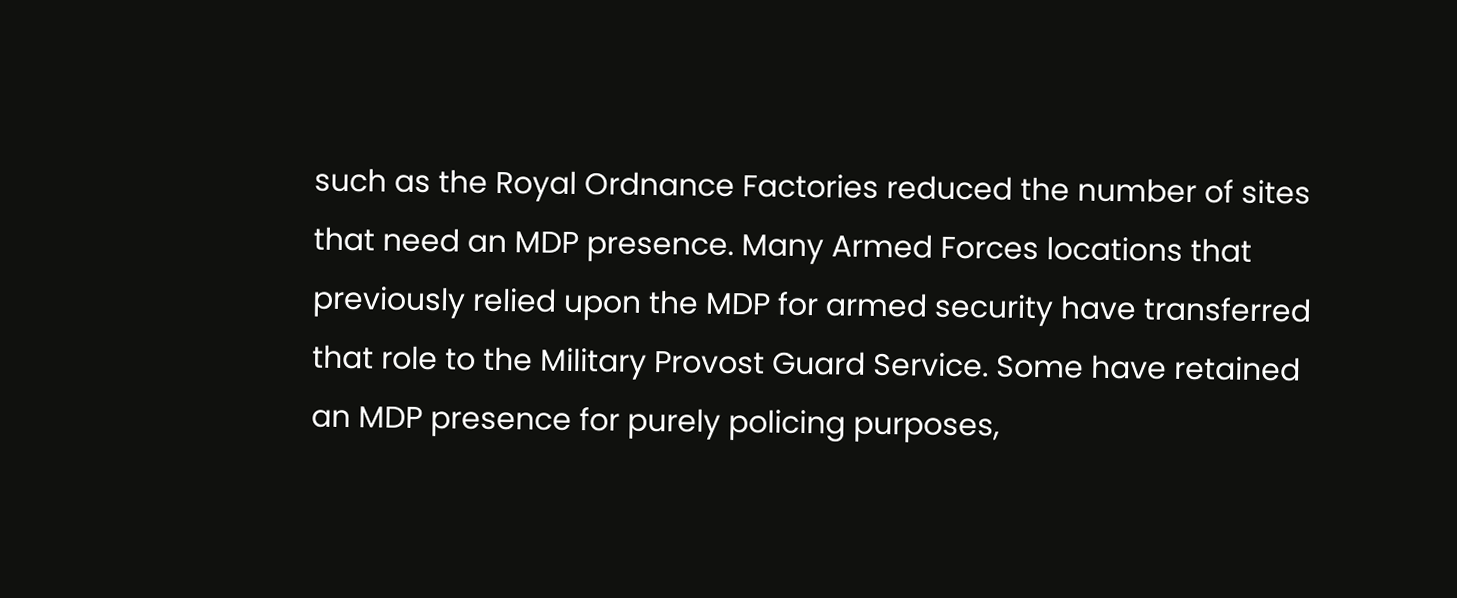such as the Royal Ordnance Factories reduced the number of sites that need an MDP presence. Many Armed Forces locations that previously relied upon the MDP for armed security have transferred that role to the Military Provost Guard Service. Some have retained an MDP presence for purely policing purposes,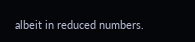albeit in reduced numbers.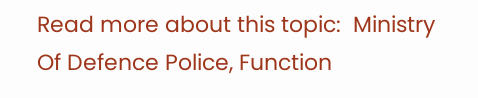Read more about this topic:  Ministry Of Defence Police, Function